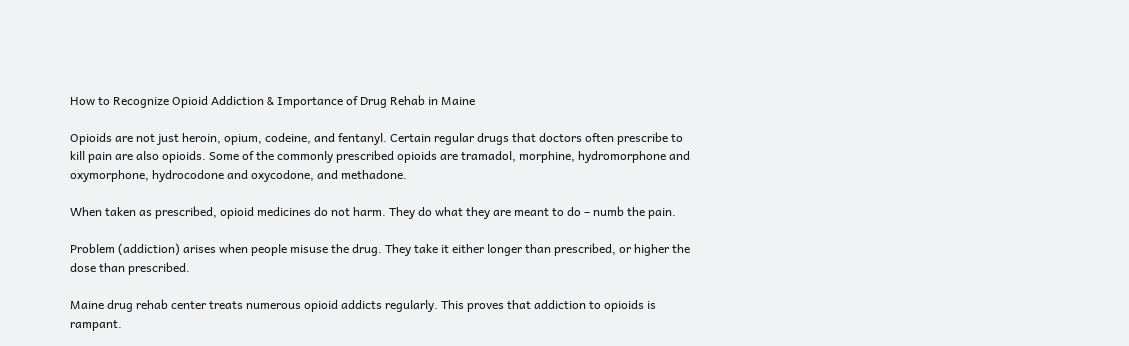How to Recognize Opioid Addiction & Importance of Drug Rehab in Maine

Opioids are not just heroin, opium, codeine, and fentanyl. Certain regular drugs that doctors often prescribe to kill pain are also opioids. Some of the commonly prescribed opioids are tramadol, morphine, hydromorphone and oxymorphone, hydrocodone and oxycodone, and methadone.

When taken as prescribed, opioid medicines do not harm. They do what they are meant to do – numb the pain.

Problem (addiction) arises when people misuse the drug. They take it either longer than prescribed, or higher the dose than prescribed.

Maine drug rehab center treats numerous opioid addicts regularly. This proves that addiction to opioids is rampant.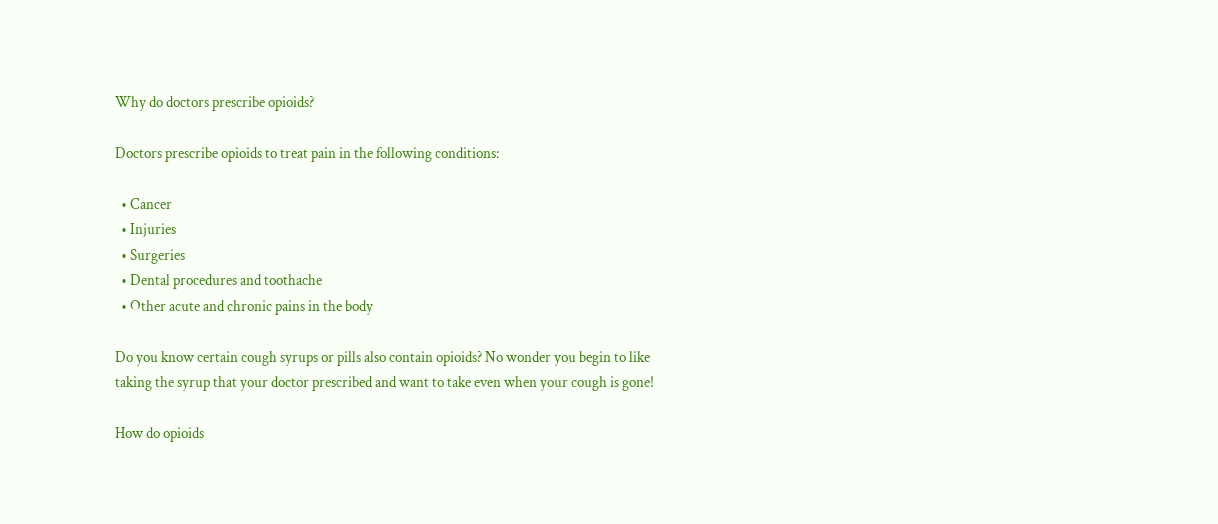Why do doctors prescribe opioids?

Doctors prescribe opioids to treat pain in the following conditions:

  • Cancer
  • Injuries
  • Surgeries
  • Dental procedures and toothache
  • Other acute and chronic pains in the body

Do you know certain cough syrups or pills also contain opioids? No wonder you begin to like taking the syrup that your doctor prescribed and want to take even when your cough is gone!

How do opioids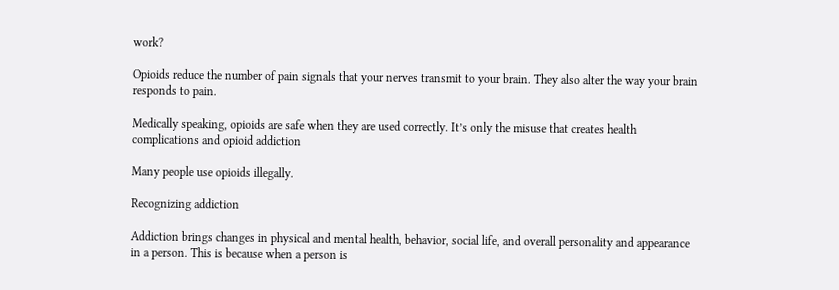work?

Opioids reduce the number of pain signals that your nerves transmit to your brain. They also alter the way your brain responds to pain.

Medically speaking, opioids are safe when they are used correctly. It’s only the misuse that creates health complications and opioid addiction

Many people use opioids illegally.

Recognizing addiction

Addiction brings changes in physical and mental health, behavior, social life, and overall personality and appearance in a person. This is because when a person is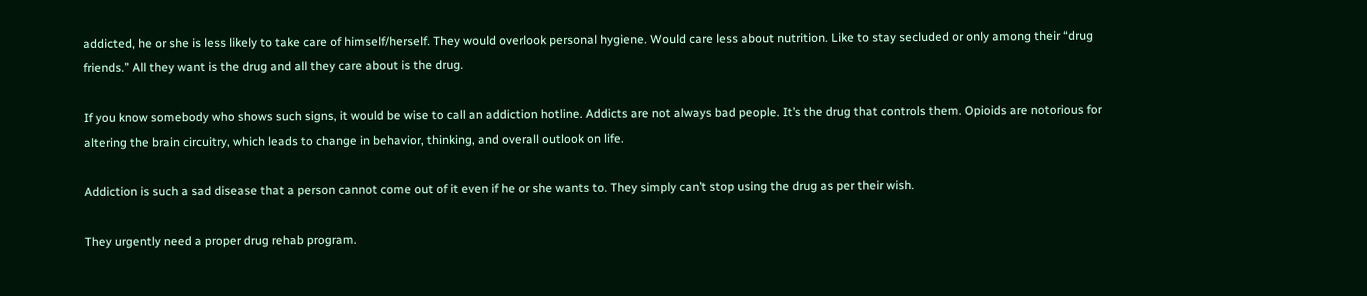addicted, he or she is less likely to take care of himself/herself. They would overlook personal hygiene. Would care less about nutrition. Like to stay secluded or only among their “drug friends.” All they want is the drug and all they care about is the drug.

If you know somebody who shows such signs, it would be wise to call an addiction hotline. Addicts are not always bad people. It’s the drug that controls them. Opioids are notorious for altering the brain circuitry, which leads to change in behavior, thinking, and overall outlook on life.

Addiction is such a sad disease that a person cannot come out of it even if he or she wants to. They simply can’t stop using the drug as per their wish.

They urgently need a proper drug rehab program.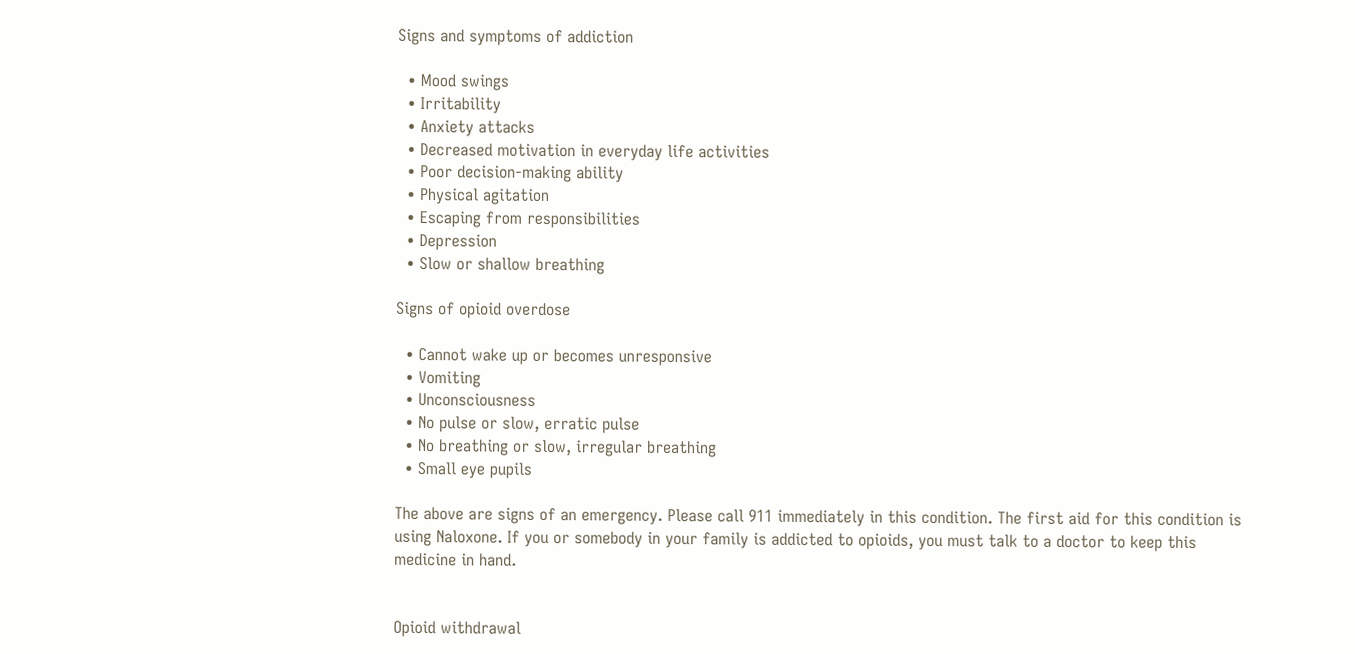Signs and symptoms of addiction

  • Mood swings
  • Irritability
  • Anxiety attacks
  • Decreased motivation in everyday life activities
  • Poor decision-making ability
  • Physical agitation
  • Escaping from responsibilities
  • Depression
  • Slow or shallow breathing

Signs of opioid overdose

  • Cannot wake up or becomes unresponsive
  • Vomiting
  • Unconsciousness
  • No pulse or slow, erratic pulse
  • No breathing or slow, irregular breathing
  • Small eye pupils

The above are signs of an emergency. Please call 911 immediately in this condition. The first aid for this condition is using Naloxone. If you or somebody in your family is addicted to opioids, you must talk to a doctor to keep this medicine in hand.


Opioid withdrawal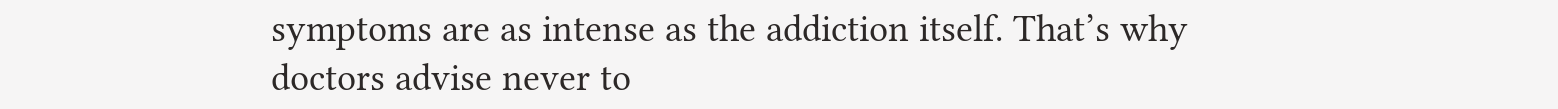symptoms are as intense as the addiction itself. That’s why doctors advise never to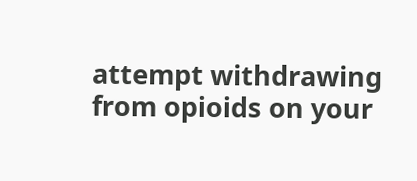attempt withdrawing from opioids on your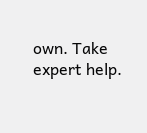own. Take expert help.